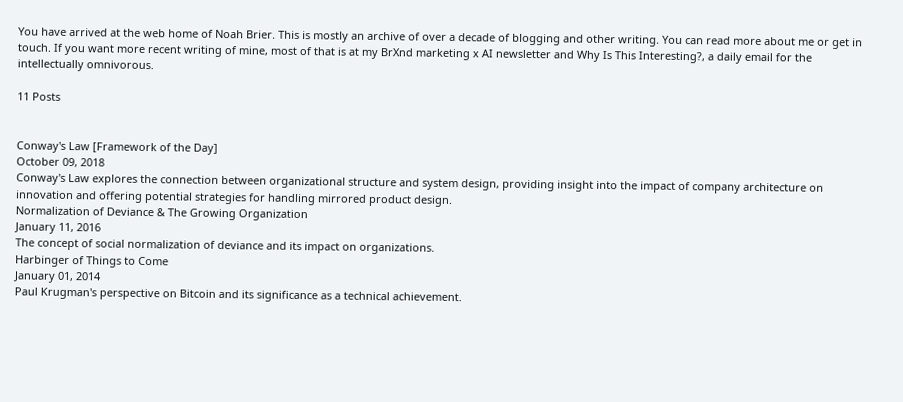You have arrived at the web home of Noah Brier. This is mostly an archive of over a decade of blogging and other writing. You can read more about me or get in touch. If you want more recent writing of mine, most of that is at my BrXnd marketing x AI newsletter and Why Is This Interesting?, a daily email for the intellectually omnivorous.

11 Posts


Conway's Law [Framework of the Day]
October 09, 2018
Conway's Law explores the connection between organizational structure and system design, providing insight into the impact of company architecture on innovation and offering potential strategies for handling mirrored product design.
Normalization of Deviance & The Growing Organization
January 11, 2016
The concept of social normalization of deviance and its impact on organizations.
Harbinger of Things to Come
January 01, 2014
Paul Krugman's perspective on Bitcoin and its significance as a technical achievement.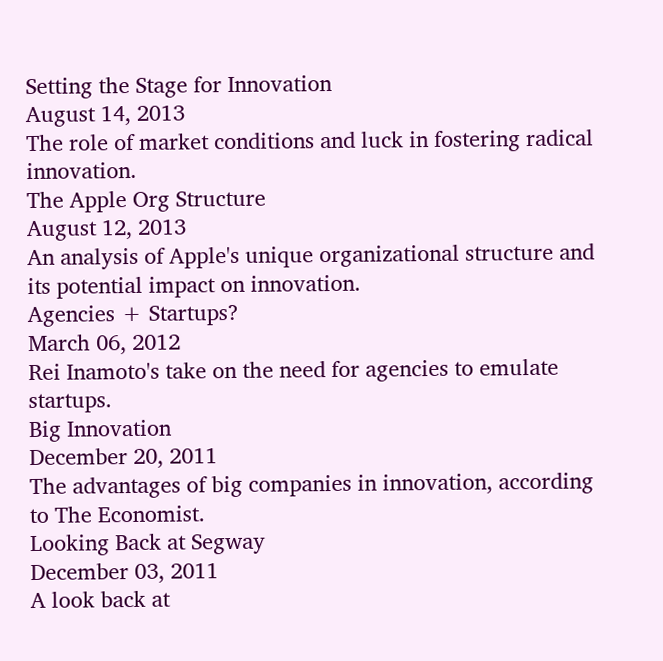Setting the Stage for Innovation
August 14, 2013
The role of market conditions and luck in fostering radical innovation.
The Apple Org Structure
August 12, 2013
An analysis of Apple's unique organizational structure and its potential impact on innovation.
Agencies + Startups?
March 06, 2012
Rei Inamoto's take on the need for agencies to emulate startups.
Big Innovation
December 20, 2011
The advantages of big companies in innovation, according to The Economist.
Looking Back at Segway
December 03, 2011
A look back at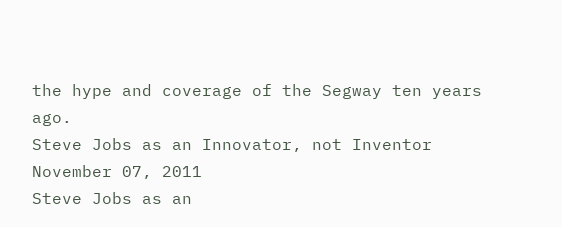the hype and coverage of the Segway ten years ago.
Steve Jobs as an Innovator, not Inventor
November 07, 2011
Steve Jobs as an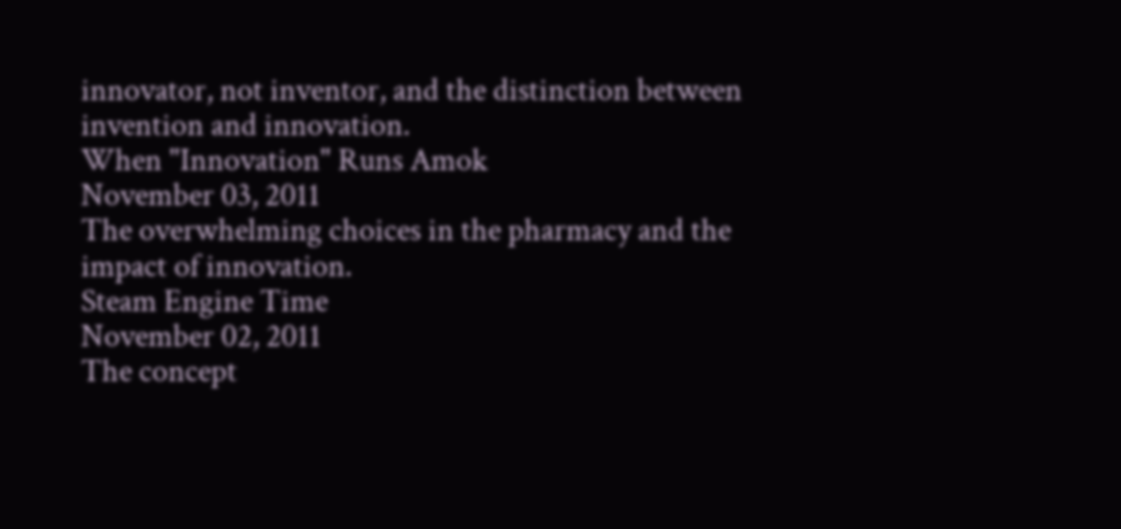innovator, not inventor, and the distinction between invention and innovation.
When "Innovation" Runs Amok
November 03, 2011
The overwhelming choices in the pharmacy and the impact of innovation.
Steam Engine Time
November 02, 2011
The concept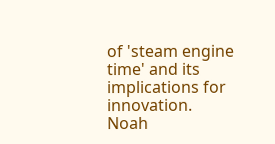of 'steam engine time' and its implications for innovation.
Noah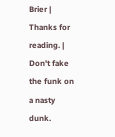Brier | Thanks for reading. | Don't fake the funk on a nasty dunk.